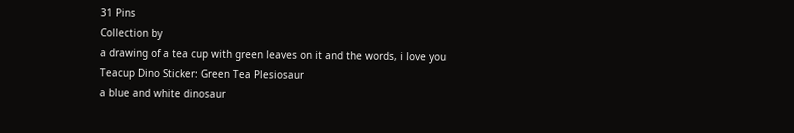31 Pins
Collection by
a drawing of a tea cup with green leaves on it and the words, i love you
Teacup Dino Sticker: Green Tea Plesiosaur
a blue and white dinosaur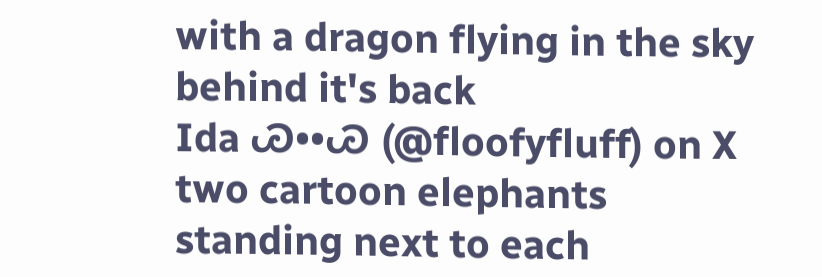with a dragon flying in the sky behind it's back
Ida Ꮚ••Ꮚ (@floofyfluff) on X
two cartoon elephants standing next to each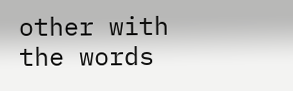other with the words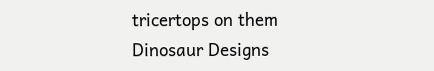tricertops on them
Dinosaur Designs